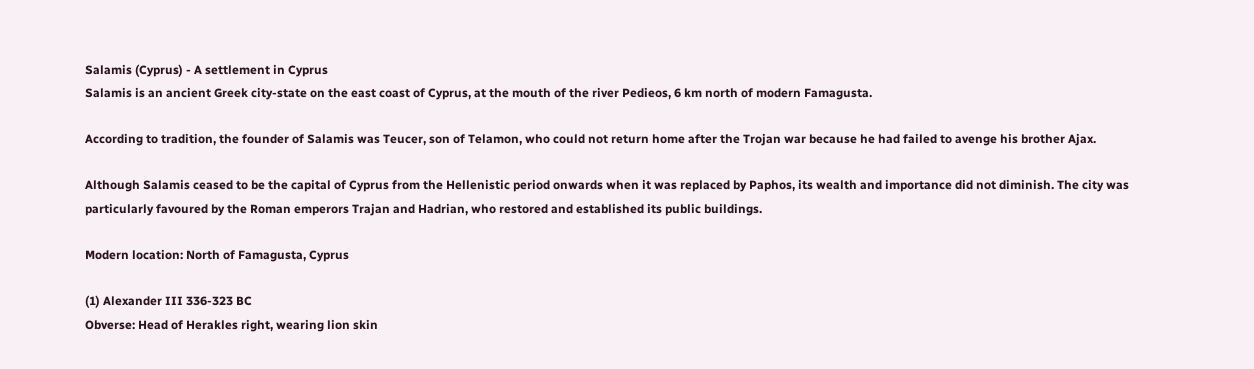Salamis (Cyprus) - A settlement in Cyprus
Salamis is an ancient Greek city-state on the east coast of Cyprus, at the mouth of the river Pedieos, 6 km north of modern Famagusta.

According to tradition, the founder of Salamis was Teucer, son of Telamon, who could not return home after the Trojan war because he had failed to avenge his brother Ajax.

Although Salamis ceased to be the capital of Cyprus from the Hellenistic period onwards when it was replaced by Paphos, its wealth and importance did not diminish. The city was particularly favoured by the Roman emperors Trajan and Hadrian, who restored and established its public buildings.

Modern location: North of Famagusta, Cyprus

(1) Alexander III 336-323 BC
Obverse: Head of Herakles right, wearing lion skin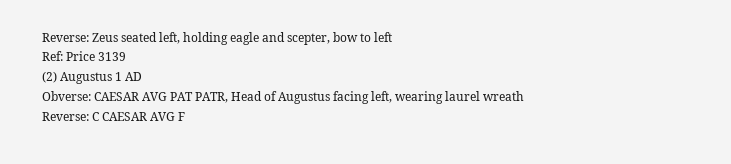Reverse: Zeus seated left, holding eagle and scepter, bow to left
Ref: Price 3139
(2) Augustus 1 AD
Obverse: CAESAR AVG PAT PATR, Head of Augustus facing left, wearing laurel wreath
Reverse: C CAESAR AVG F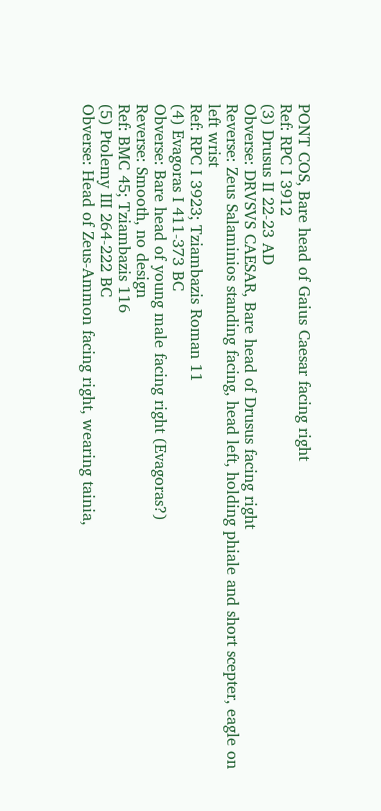PONT COS, Bare head of Gaius Caesar facing right
Ref: RPC I 3912
(3) Drusus II 22-23 AD
Obverse: DRVSVS CAESAR, Bare head of Drusus facing right
Reverse: Zeus Salaminios standing facing, head left, holding phiale and short scepter, eagle on left wrist
Ref: RPC I 3923; Tziambazis Roman 11
(4) Evagoras I 411-373 BC
Obverse: Bare head of young male facing right (Evagoras?)
Reverse: Smooth, no design
Ref: BMC 45; Tziambazis 116
(5) Ptolemy III 264-222 BC
Obverse: Head of Zeus-Ammon facing right, wearing tainia,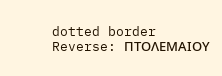dotted border
Reverse: ΠΤΟΛΕΜΑΙΟΥ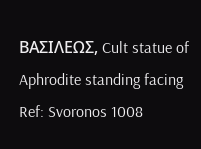ΒΑΣΙΛΕΩΣ, Cult statue of Aphrodite standing facing
Ref: Svoronos 1008